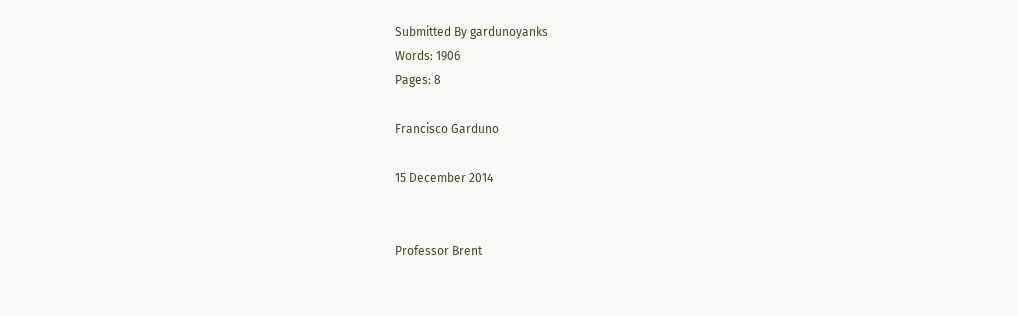Submitted By gardunoyanks
Words: 1906
Pages: 8

Francisco Garduno

15 December 2014


Professor Brent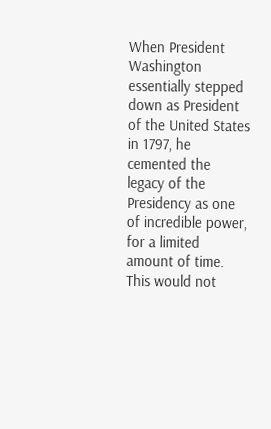When President Washington essentially stepped down as President of the United States in 1797, he cemented the legacy of the Presidency as one of incredible power, for a limited amount of time. This would not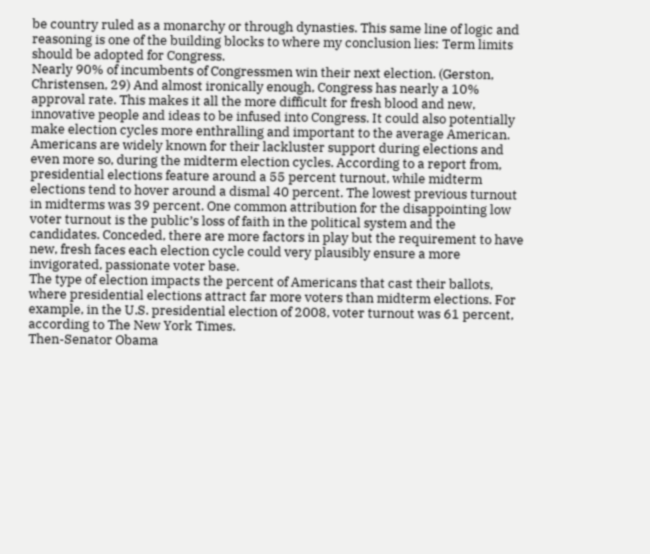be country ruled as a monarchy or through dynasties. This same line of logic and reasoning is one of the building blocks to where my conclusion lies: Term limits should be adopted for Congress.
Nearly 90% of incumbents of Congressmen win their next election. (Gerston, Christensen, 29) And almost ironically enough, Congress has nearly a 10% approval rate. This makes it all the more difficult for fresh blood and new, innovative people and ideas to be infused into Congress. It could also potentially make election cycles more enthralling and important to the average American. Americans are widely known for their lackluster support during elections and even more so, during the midterm election cycles. According to a report from, presidential elections feature around a 55 percent turnout, while midterm elections tend to hover around a dismal 40 percent. The lowest previous turnout in midterms was 39 percent. One common attribution for the disappointing low voter turnout is the public’s loss of faith in the political system and the candidates. Conceded, there are more factors in play but the requirement to have new, fresh faces each election cycle could very plausibly ensure a more invigorated, passionate voter base.
The type of election impacts the percent of Americans that cast their ballots, where presidential elections attract far more voters than midterm elections. For example, in the U.S. presidential election of 2008, voter turnout was 61 percent, according to The New York Times.
Then-Senator Obama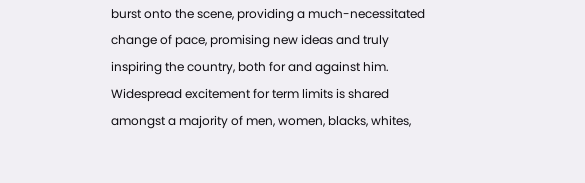burst onto the scene, providing a much-necessitated change of pace, promising new ideas and truly inspiring the country, both for and against him. Widespread excitement for term limits is shared amongst a majority of men, women, blacks, whites,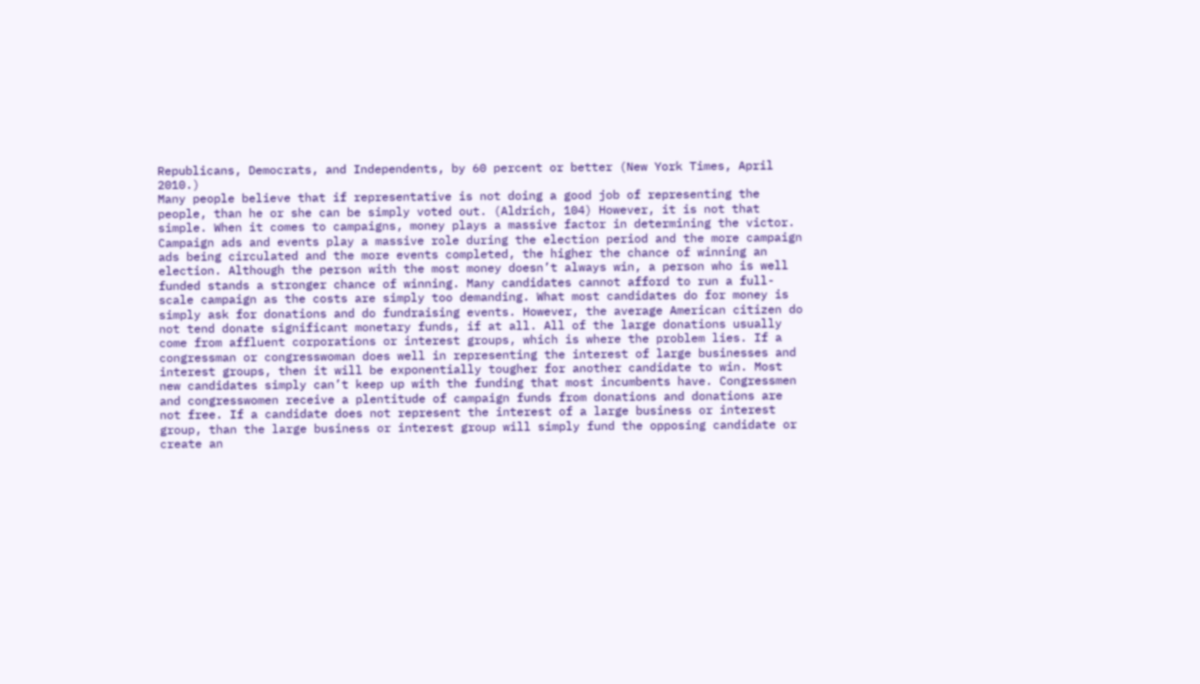Republicans, Democrats, and Independents, by 60 percent or better (New York Times, April 2010.)
Many people believe that if representative is not doing a good job of representing the people, than he or she can be simply voted out. (Aldrich, 104) However, it is not that simple. When it comes to campaigns, money plays a massive factor in determining the victor. Campaign ads and events play a massive role during the election period and the more campaign ads being circulated and the more events completed, the higher the chance of winning an election. Although the person with the most money doesn’t always win, a person who is well funded stands a stronger chance of winning. Many candidates cannot afford to run a full-scale campaign as the costs are simply too demanding. What most candidates do for money is simply ask for donations and do fundraising events. However, the average American citizen do not tend donate significant monetary funds, if at all. All of the large donations usually come from affluent corporations or interest groups, which is where the problem lies. If a congressman or congresswoman does well in representing the interest of large businesses and interest groups, then it will be exponentially tougher for another candidate to win. Most new candidates simply can’t keep up with the funding that most incumbents have. Congressmen and congresswomen receive a plentitude of campaign funds from donations and donations are not free. If a candidate does not represent the interest of a large business or interest group, than the large business or interest group will simply fund the opposing candidate or create an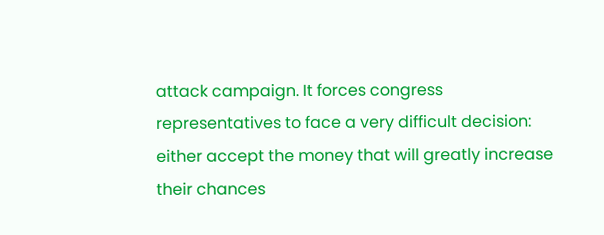attack campaign. It forces congress representatives to face a very difficult decision: either accept the money that will greatly increase their chances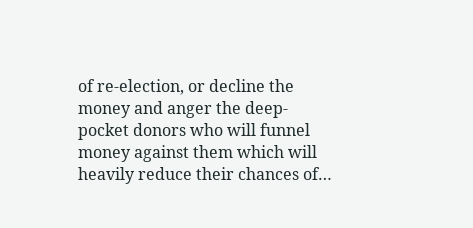of re-election, or decline the money and anger the deep-pocket donors who will funnel money against them which will heavily reduce their chances of…